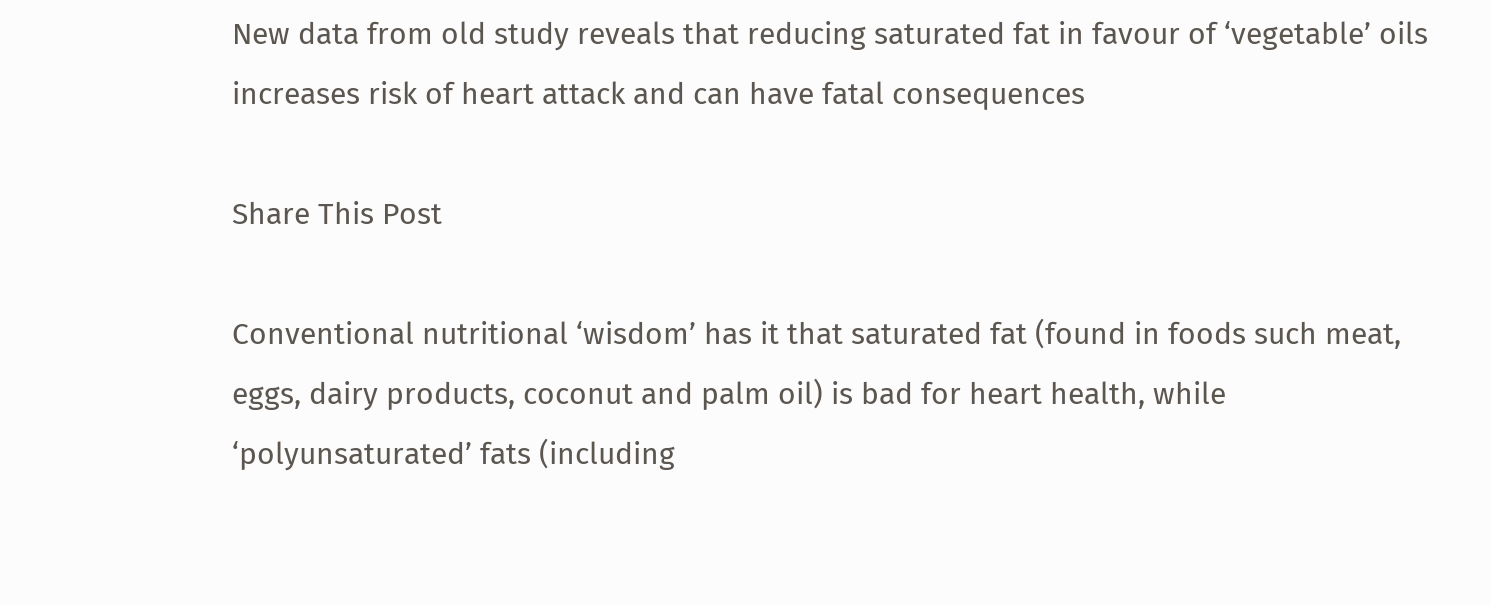New data from old study reveals that reducing saturated fat in favour of ‘vegetable’ oils increases risk of heart attack and can have fatal consequences

Share This Post

Conventional nutritional ‘wisdom’ has it that saturated fat (found in foods such meat, eggs, dairy products, coconut and palm oil) is bad for heart health, while ‘polyunsaturated’ fats (including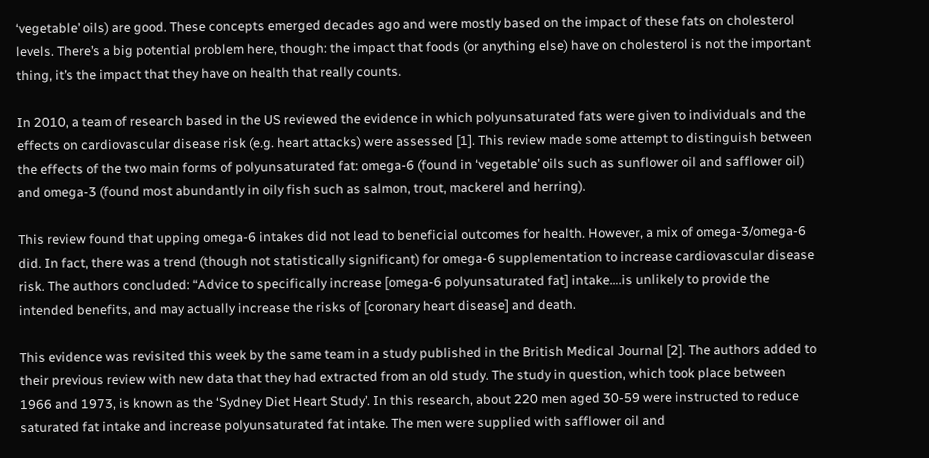‘vegetable’ oils) are good. These concepts emerged decades ago and were mostly based on the impact of these fats on cholesterol levels. There’s a big potential problem here, though: the impact that foods (or anything else) have on cholesterol is not the important thing, it’s the impact that they have on health that really counts.

In 2010, a team of research based in the US reviewed the evidence in which polyunsaturated fats were given to individuals and the effects on cardiovascular disease risk (e.g. heart attacks) were assessed [1]. This review made some attempt to distinguish between the effects of the two main forms of polyunsaturated fat: omega-6 (found in ‘vegetable’ oils such as sunflower oil and safflower oil) and omega-3 (found most abundantly in oily fish such as salmon, trout, mackerel and herring).

This review found that upping omega-6 intakes did not lead to beneficial outcomes for health. However, a mix of omega-3/omega-6 did. In fact, there was a trend (though not statistically significant) for omega-6 supplementation to increase cardiovascular disease risk. The authors concluded: “Advice to specifically increase [omega-6 polyunsaturated fat] intake….is unlikely to provide the intended benefits, and may actually increase the risks of [coronary heart disease] and death.

This evidence was revisited this week by the same team in a study published in the British Medical Journal [2]. The authors added to their previous review with new data that they had extracted from an old study. The study in question, which took place between 1966 and 1973, is known as the ‘Sydney Diet Heart Study’. In this research, about 220 men aged 30-59 were instructed to reduce saturated fat intake and increase polyunsaturated fat intake. The men were supplied with safflower oil and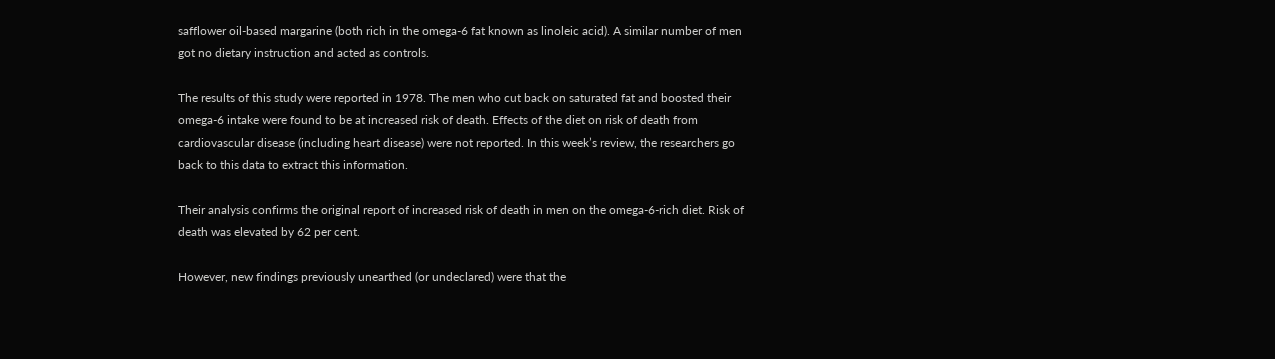safflower oil-based margarine (both rich in the omega-6 fat known as linoleic acid). A similar number of men got no dietary instruction and acted as controls.

The results of this study were reported in 1978. The men who cut back on saturated fat and boosted their omega-6 intake were found to be at increased risk of death. Effects of the diet on risk of death from cardiovascular disease (including heart disease) were not reported. In this week’s review, the researchers go back to this data to extract this information.

Their analysis confirms the original report of increased risk of death in men on the omega-6-rich diet. Risk of death was elevated by 62 per cent.

However, new findings previously unearthed (or undeclared) were that the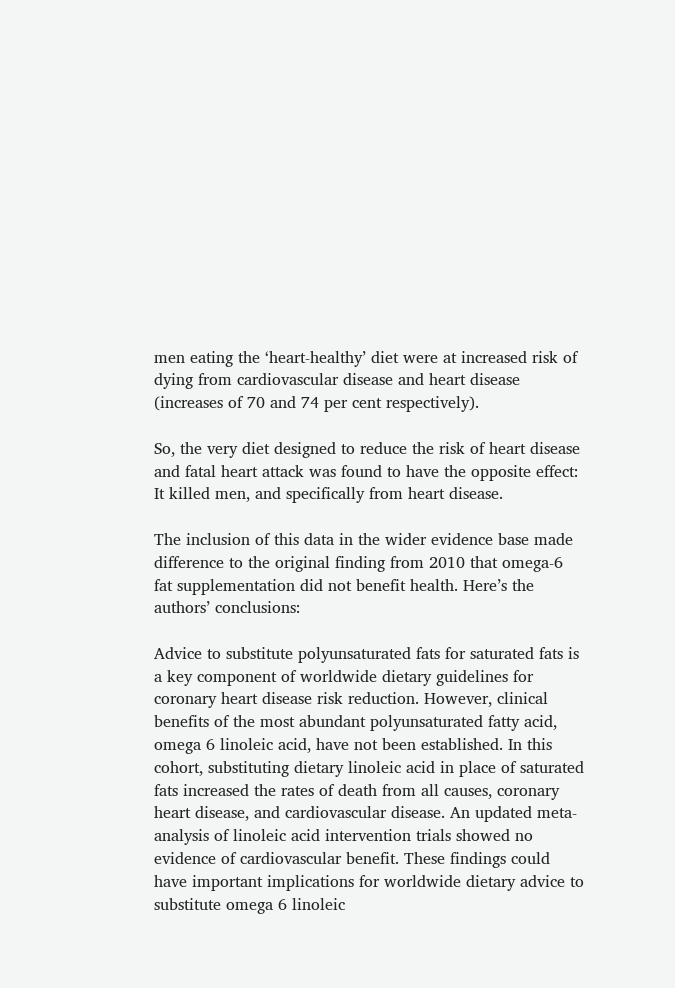men eating the ‘heart-healthy’ diet were at increased risk of dying from cardiovascular disease and heart disease (increases of 70 and 74 per cent respectively).

So, the very diet designed to reduce the risk of heart disease and fatal heart attack was found to have the opposite effect: It killed men, and specifically from heart disease.

The inclusion of this data in the wider evidence base made difference to the original finding from 2010 that omega-6 fat supplementation did not benefit health. Here’s the authors’ conclusions:

Advice to substitute polyunsaturated fats for saturated fats is a key component of worldwide dietary guidelines for coronary heart disease risk reduction. However, clinical benefits of the most abundant polyunsaturated fatty acid, omega 6 linoleic acid, have not been established. In this cohort, substituting dietary linoleic acid in place of saturated fats increased the rates of death from all causes, coronary heart disease, and cardiovascular disease. An updated meta-analysis of linoleic acid intervention trials showed no evidence of cardiovascular benefit. These findings could have important implications for worldwide dietary advice to substitute omega 6 linoleic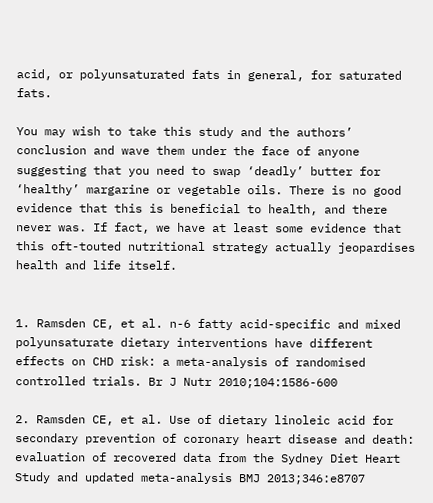acid, or polyunsaturated fats in general, for saturated fats.

You may wish to take this study and the authors’ conclusion and wave them under the face of anyone suggesting that you need to swap ‘deadly’ butter for ‘healthy’ margarine or vegetable oils. There is no good evidence that this is beneficial to health, and there never was. If fact, we have at least some evidence that this oft-touted nutritional strategy actually jeopardises health and life itself.


1. Ramsden CE, et al. n-6 fatty acid-specific and mixed polyunsaturate dietary interventions have different effects on CHD risk: a meta-analysis of randomised controlled trials. Br J Nutr 2010;104:1586-600

2. Ramsden CE, et al. Use of dietary linoleic acid for secondary prevention of coronary heart disease and death: evaluation of recovered data from the Sydney Diet Heart Study and updated meta-analysis BMJ 2013;346:e8707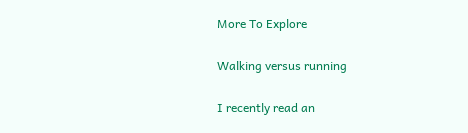More To Explore

Walking versus running

I recently read an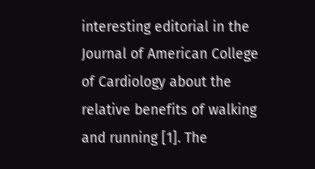interesting editorial in the Journal of American College of Cardiology about the relative benefits of walking and running [1]. The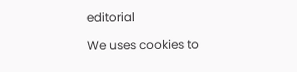editorial

We uses cookies to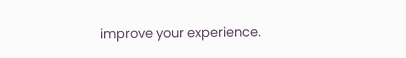improve your experience.